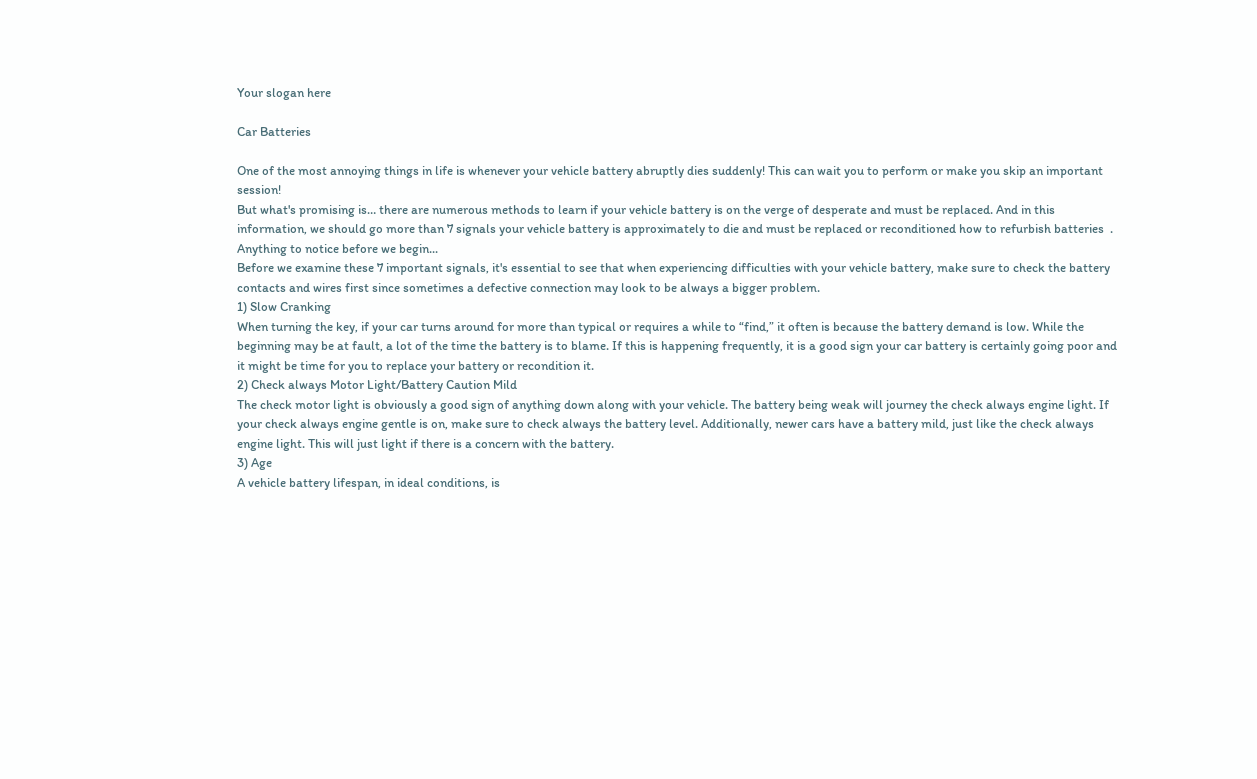Your slogan here

Car Batteries

One of the most annoying things in life is whenever your vehicle battery abruptly dies suddenly! This can wait you to perform or make you skip an important session!
But what's promising is… there are numerous methods to learn if your vehicle battery is on the verge of desperate and must be replaced. And in this information, we should go more than 7 signals your vehicle battery is approximately to die and must be replaced or reconditioned how to refurbish batteries  .
Anything to notice before we begin...
Before we examine these 7 important signals, it's essential to see that when experiencing difficulties with your vehicle battery, make sure to check the battery contacts and wires first since sometimes a defective connection may look to be always a bigger problem.
1) Slow Cranking
When turning the key, if your car turns around for more than typical or requires a while to “find,” it often is because the battery demand is low. While the beginning may be at fault, a lot of the time the battery is to blame. If this is happening frequently, it is a good sign your car battery is certainly going poor and it might be time for you to replace your battery or recondition it.
2) Check always Motor Light/Battery Caution Mild
The check motor light is obviously a good sign of anything down along with your vehicle. The battery being weak will journey the check always engine light. If your check always engine gentle is on, make sure to check always the battery level. Additionally, newer cars have a battery mild, just like the check always engine light. This will just light if there is a concern with the battery.
3) Age
A vehicle battery lifespan, in ideal conditions, is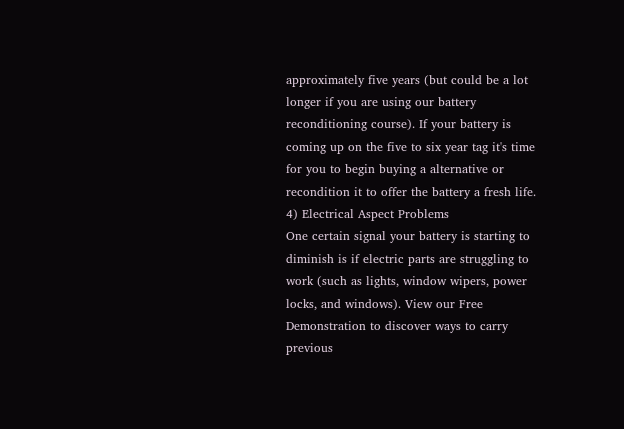approximately five years (but could be a lot longer if you are using our battery reconditioning course). If your battery is coming up on the five to six year tag it's time for you to begin buying a alternative or recondition it to offer the battery a fresh life.
4) Electrical Aspect Problems
One certain signal your battery is starting to diminish is if electric parts are struggling to work (such as lights, window wipers, power locks, and windows). View our Free Demonstration to discover ways to carry previous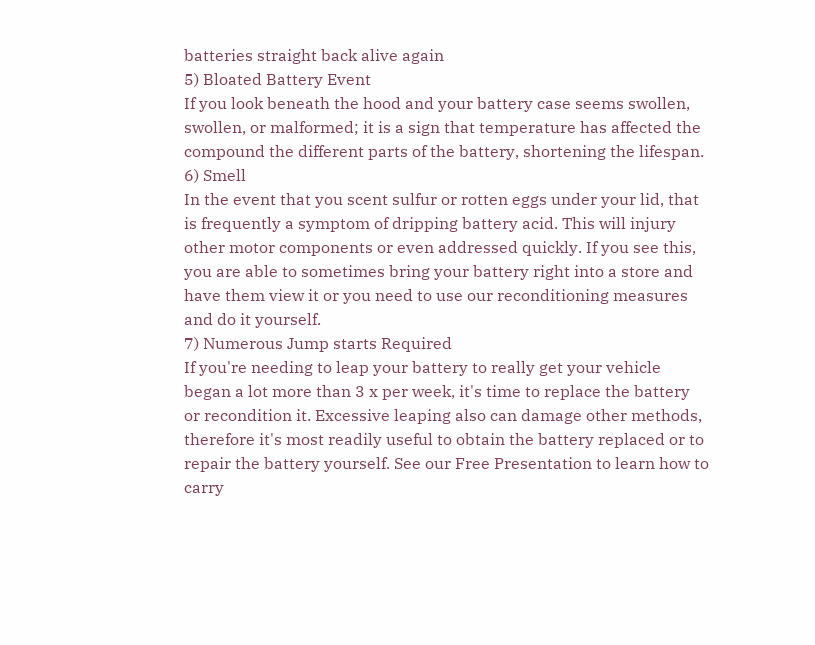batteries straight back alive again
5) Bloated Battery Event
If you look beneath the hood and your battery case seems swollen, swollen, or malformed; it is a sign that temperature has affected the compound the different parts of the battery, shortening the lifespan.
6) Smell
In the event that you scent sulfur or rotten eggs under your lid, that is frequently a symptom of dripping battery acid. This will injury other motor components or even addressed quickly. If you see this, you are able to sometimes bring your battery right into a store and have them view it or you need to use our reconditioning measures and do it yourself.
7) Numerous Jump starts Required
If you're needing to leap your battery to really get your vehicle began a lot more than 3 x per week, it's time to replace the battery or recondition it. Excessive leaping also can damage other methods, therefore it's most readily useful to obtain the battery replaced or to repair the battery yourself. See our Free Presentation to learn how to carry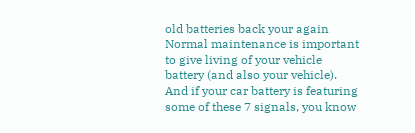old batteries back your again
Normal maintenance is important to give living of your vehicle battery (and also your vehicle). And if your car battery is featuring some of these 7 signals, you know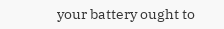your battery ought to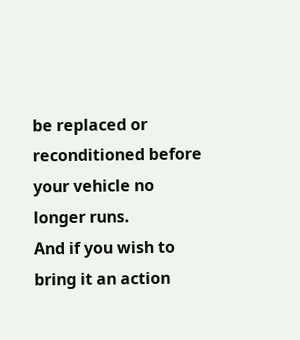be replaced or reconditioned before your vehicle no longer runs.
And if you wish to bring it an action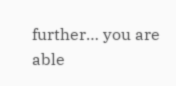further… you are able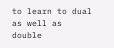to learn to dual as well as double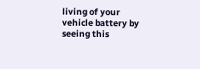living of your vehicle battery by seeing this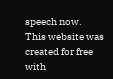speech now.
This website was created for free with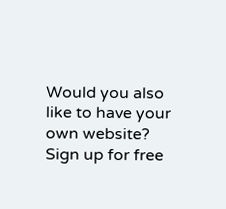Would you also like to have your own website?
Sign up for free